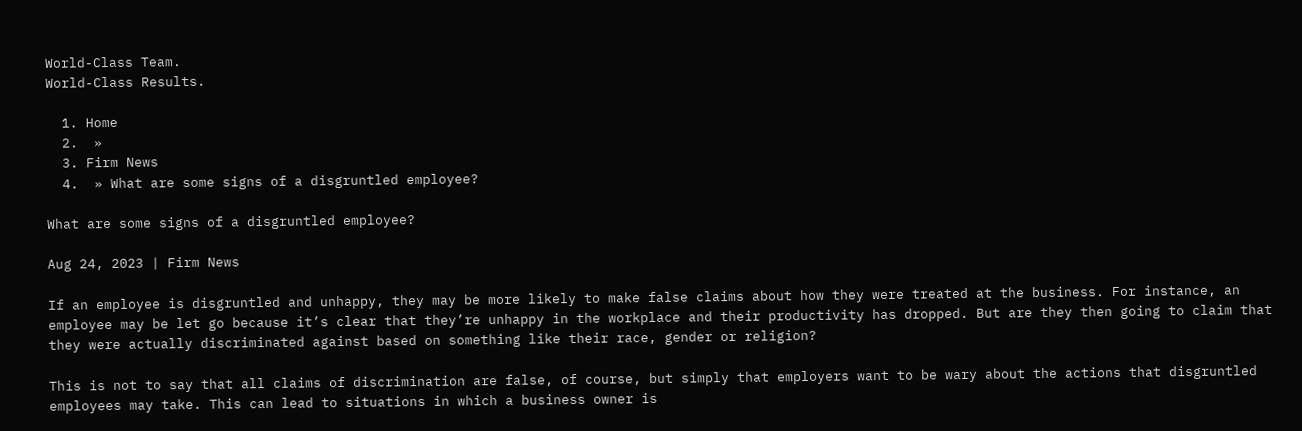World-Class Team.
World-Class Results.

  1. Home
  2.  »
  3. Firm News
  4.  » What are some signs of a disgruntled employee?

What are some signs of a disgruntled employee?

Aug 24, 2023 | Firm News

If an employee is disgruntled and unhappy, they may be more likely to make false claims about how they were treated at the business. For instance, an employee may be let go because it’s clear that they’re unhappy in the workplace and their productivity has dropped. But are they then going to claim that they were actually discriminated against based on something like their race, gender or religion?

This is not to say that all claims of discrimination are false, of course, but simply that employers want to be wary about the actions that disgruntled employees may take. This can lead to situations in which a business owner is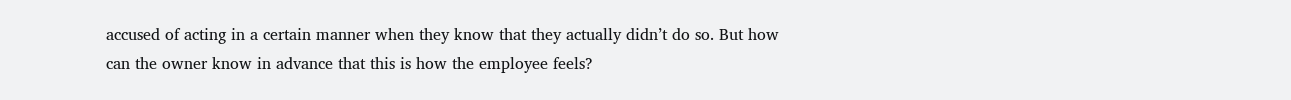accused of acting in a certain manner when they know that they actually didn’t do so. But how can the owner know in advance that this is how the employee feels?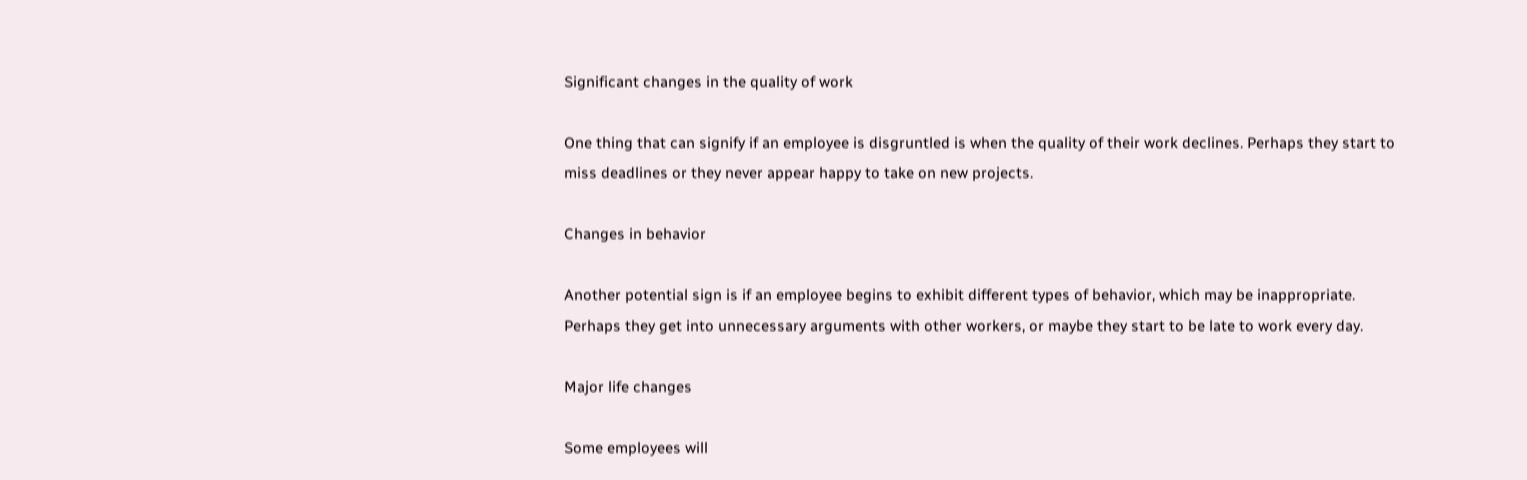Significant changes in the quality of work

One thing that can signify if an employee is disgruntled is when the quality of their work declines. Perhaps they start to miss deadlines or they never appear happy to take on new projects.

Changes in behavior

Another potential sign is if an employee begins to exhibit different types of behavior, which may be inappropriate. Perhaps they get into unnecessary arguments with other workers, or maybe they start to be late to work every day.

Major life changes

Some employees will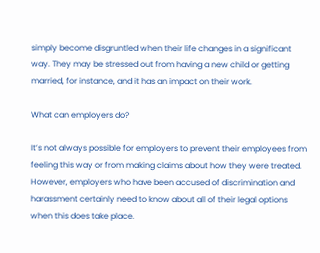simply become disgruntled when their life changes in a significant way. They may be stressed out from having a new child or getting married, for instance, and it has an impact on their work.

What can employers do?

It’s not always possible for employers to prevent their employees from feeling this way or from making claims about how they were treated. However, employers who have been accused of discrimination and harassment certainly need to know about all of their legal options when this does take place.